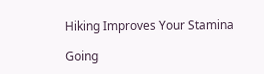Hiking Improves Your Stamina

Going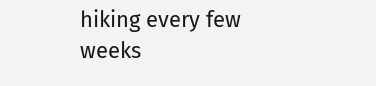hiking every few weeks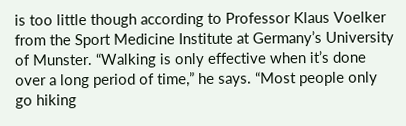is too little though according to Professor Klaus Voelker from the Sport Medicine Institute at Germany’s University of Munster. “Walking is only effective when it’s done over a long period of time,” he says. “Most people only go hiking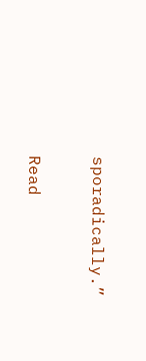sporadically.”

Read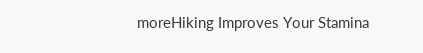moreHiking Improves Your Stamina